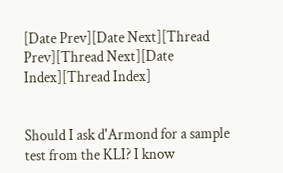[Date Prev][Date Next][Thread Prev][Thread Next][Date Index][Thread Index]


Should I ask d'Armond for a sample test from the KLI? I know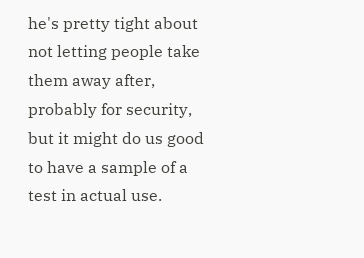he's pretty tight about not letting people take them away after, probably for security, but it might do us good to have a sample of a test in actual use.